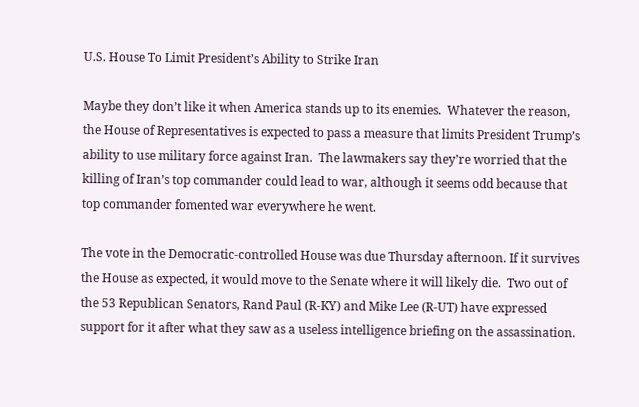U.S. House To Limit President’s Ability to Strike Iran

Maybe they don’t like it when America stands up to its enemies.  Whatever the reason, the House of Representatives is expected to pass a measure that limits President Trump’s ability to use military force against Iran.  The lawmakers say they’re worried that the killing of Iran’s top commander could lead to war, although it seems odd because that top commander fomented war everywhere he went.

The vote in the Democratic-controlled House was due Thursday afternoon. If it survives the House as expected, it would move to the Senate where it will likely die.  Two out of the 53 Republican Senators, Rand Paul (R-KY) and Mike Lee (R-UT) have expressed support for it after what they saw as a useless intelligence briefing on the assassination.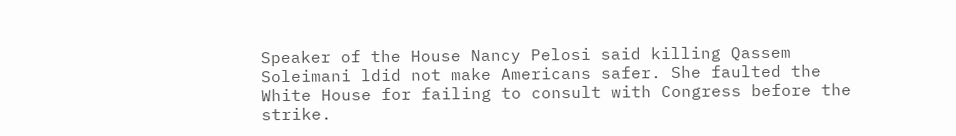Speaker of the House Nancy Pelosi said killing Qassem Soleimani ldid not make Americans safer. She faulted the White House for failing to consult with Congress before the strike.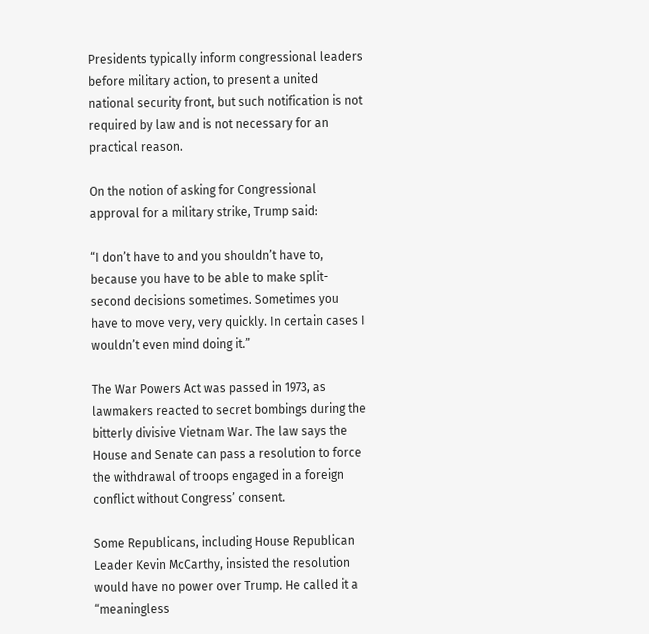Presidents typically inform congressional leaders before military action, to present a united national security front, but such notification is not required by law and is not necessary for an practical reason.

On the notion of asking for Congressional approval for a military strike, Trump said:

“I don’t have to and you shouldn’t have to, because you have to be able to make split-second decisions sometimes. Sometimes you have to move very, very quickly. In certain cases I wouldn’t even mind doing it.”

The War Powers Act was passed in 1973, as lawmakers reacted to secret bombings during the bitterly divisive Vietnam War. The law says the House and Senate can pass a resolution to force the withdrawal of troops engaged in a foreign conflict without Congress’ consent.

Some Republicans, including House Republican Leader Kevin McCarthy, insisted the resolution would have no power over Trump. He called it a “meaningless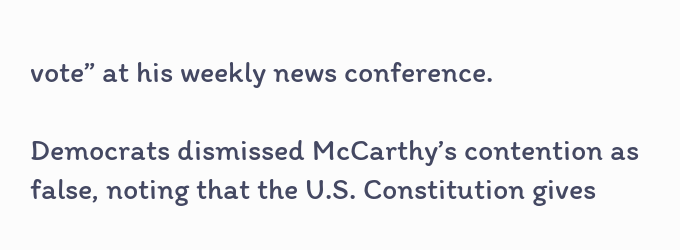vote” at his weekly news conference.

Democrats dismissed McCarthy’s contention as false, noting that the U.S. Constitution gives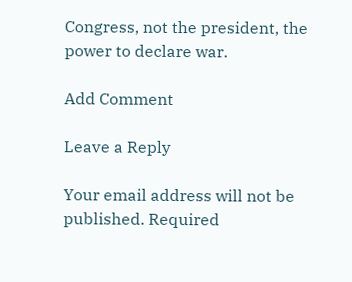Congress, not the president, the power to declare war.

Add Comment

Leave a Reply

Your email address will not be published. Required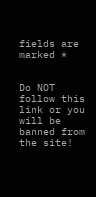fields are marked *


Do NOT follow this link or you will be banned from the site!